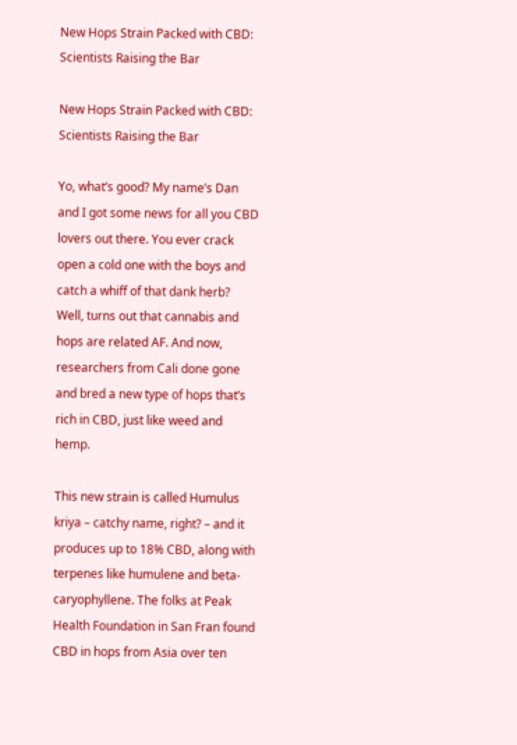New Hops Strain Packed with CBD: Scientists Raising the Bar

New Hops Strain Packed with CBD: Scientists Raising the Bar

Yo, what’s good? My name’s Dan and I got some news for all you CBD lovers out there. You ever crack open a cold one with the boys and catch a whiff of that dank herb? Well, turns out that cannabis and hops are related AF. And now, researchers from Cali done gone and bred a new type of hops that’s rich in CBD, just like weed and hemp.

This new strain is called Humulus kriya – catchy name, right? – and it produces up to 18% CBD, along with terpenes like humulene and beta-caryophyllene. The folks at Peak Health Foundation in San Fran found CBD in hops from Asia over ten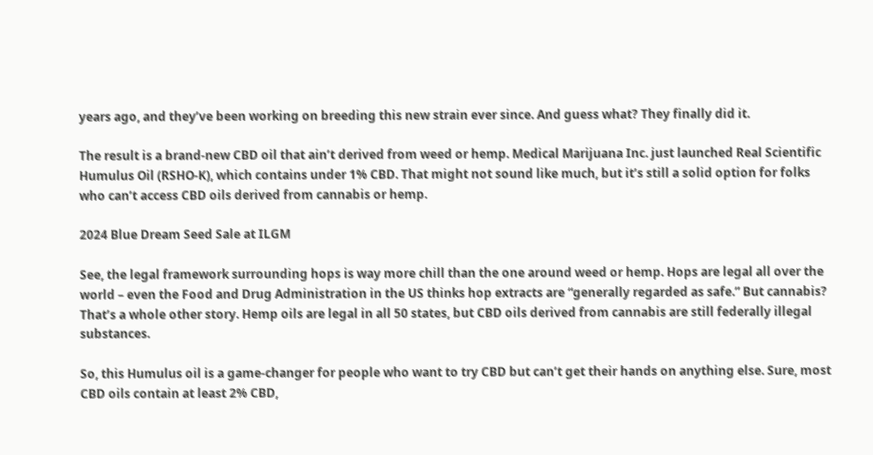years ago, and they’ve been working on breeding this new strain ever since. And guess what? They finally did it.

The result is a brand-new CBD oil that ain’t derived from weed or hemp. Medical Marijuana Inc. just launched Real Scientific Humulus Oil (RSHO-K), which contains under 1% CBD. That might not sound like much, but it’s still a solid option for folks who can’t access CBD oils derived from cannabis or hemp.

2024 Blue Dream Seed Sale at ILGM

See, the legal framework surrounding hops is way more chill than the one around weed or hemp. Hops are legal all over the world – even the Food and Drug Administration in the US thinks hop extracts are “generally regarded as safe.” But cannabis? That’s a whole other story. Hemp oils are legal in all 50 states, but CBD oils derived from cannabis are still federally illegal substances.

So, this Humulus oil is a game-changer for people who want to try CBD but can’t get their hands on anything else. Sure, most CBD oils contain at least 2% CBD,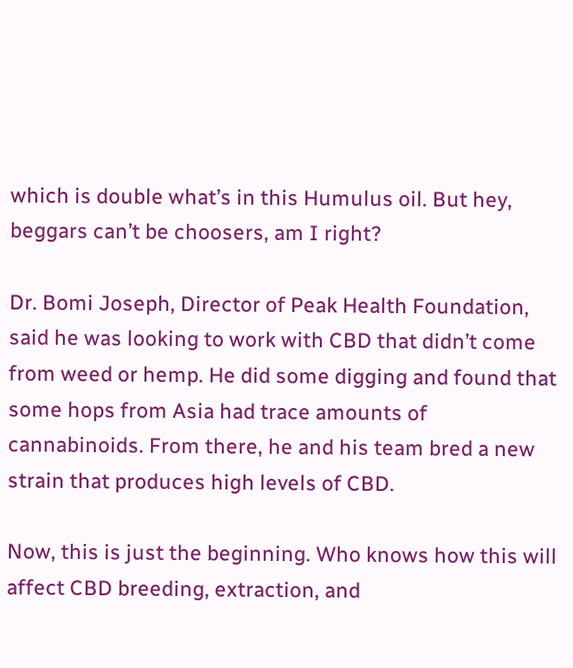which is double what’s in this Humulus oil. But hey, beggars can’t be choosers, am I right?

Dr. Bomi Joseph, Director of Peak Health Foundation, said he was looking to work with CBD that didn’t come from weed or hemp. He did some digging and found that some hops from Asia had trace amounts of cannabinoids. From there, he and his team bred a new strain that produces high levels of CBD.

Now, this is just the beginning. Who knows how this will affect CBD breeding, extraction, and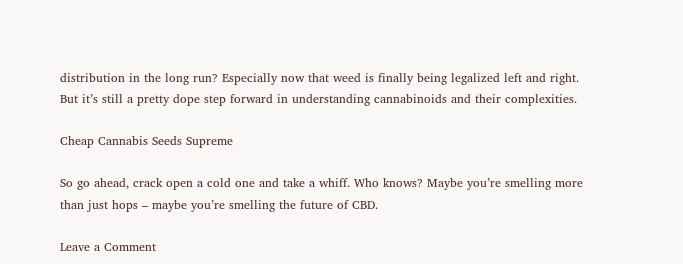distribution in the long run? Especially now that weed is finally being legalized left and right. But it’s still a pretty dope step forward in understanding cannabinoids and their complexities.

Cheap Cannabis Seeds Supreme

So go ahead, crack open a cold one and take a whiff. Who knows? Maybe you’re smelling more than just hops – maybe you’re smelling the future of CBD.

Leave a Comment